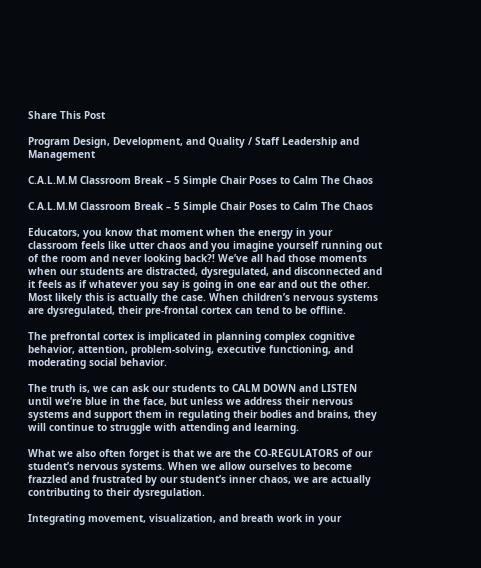Share This Post

Program Design, Development, and Quality / Staff Leadership and Management

C.A.L.M.M Classroom Break – 5 Simple Chair Poses to Calm The Chaos

C.A.L.M.M Classroom Break – 5 Simple Chair Poses to Calm The Chaos

Educators, you know that moment when the energy in your classroom feels like utter chaos and you imagine yourself running out of the room and never looking back?! We’ve all had those moments when our students are distracted, dysregulated, and disconnected and it feels as if whatever you say is going in one ear and out the other. Most likely this is actually the case. When children’s nervous systems are dysregulated, their pre-frontal cortex can tend to be offline.

The prefrontal cortex is implicated in planning complex cognitive behavior, attention, problem-solving, executive functioning, and moderating social behavior.

The truth is, we can ask our students to CALM DOWN and LISTEN until we’re blue in the face, but unless we address their nervous systems and support them in regulating their bodies and brains, they will continue to struggle with attending and learning.

What we also often forget is that we are the CO-REGULATORS of our student’s nervous systems. When we allow ourselves to become frazzled and frustrated by our student’s inner chaos, we are actually contributing to their dysregulation.

Integrating movement, visualization, and breath work in your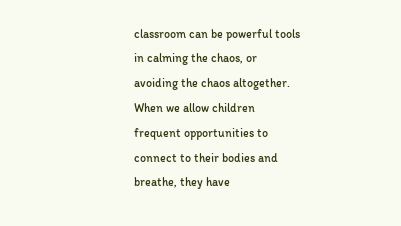classroom can be powerful tools in calming the chaos, or avoiding the chaos altogether. When we allow children frequent opportunities to connect to their bodies and breathe, they have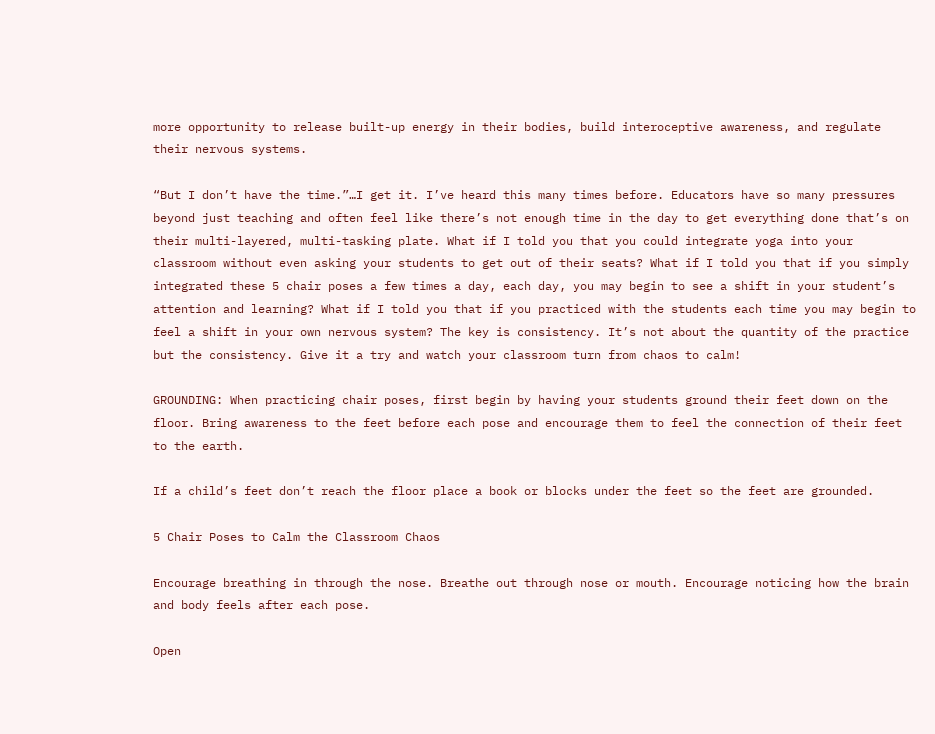more opportunity to release built-up energy in their bodies, build interoceptive awareness, and regulate their nervous systems.

“But I don’t have the time.”…I get it. I’ve heard this many times before. Educators have so many pressures beyond just teaching and often feel like there’s not enough time in the day to get everything done that’s on their multi-layered, multi-tasking plate. What if I told you that you could integrate yoga into your classroom without even asking your students to get out of their seats? What if I told you that if you simply integrated these 5 chair poses a few times a day, each day, you may begin to see a shift in your student’s attention and learning? What if I told you that if you practiced with the students each time you may begin to feel a shift in your own nervous system? The key is consistency. It’s not about the quantity of the practice but the consistency. Give it a try and watch your classroom turn from chaos to calm!

GROUNDING: When practicing chair poses, first begin by having your students ground their feet down on the floor. Bring awareness to the feet before each pose and encourage them to feel the connection of their feet to the earth.

If a child’s feet don’t reach the floor place a book or blocks under the feet so the feet are grounded.

5 Chair Poses to Calm the Classroom Chaos

Encourage breathing in through the nose. Breathe out through nose or mouth. Encourage noticing how the brain and body feels after each pose.

Open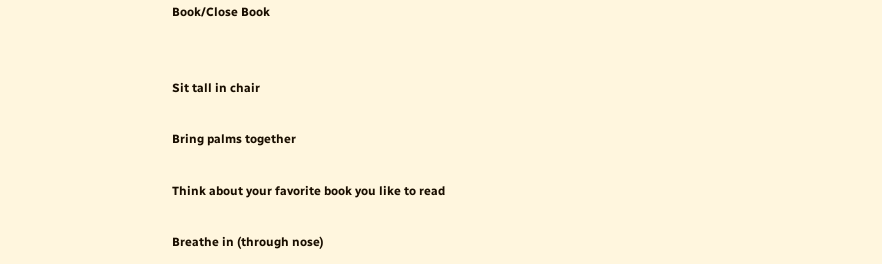Book/Close Book


Sit tall in chair

Bring palms together

Think about your favorite book you like to read

Breathe in (through nose)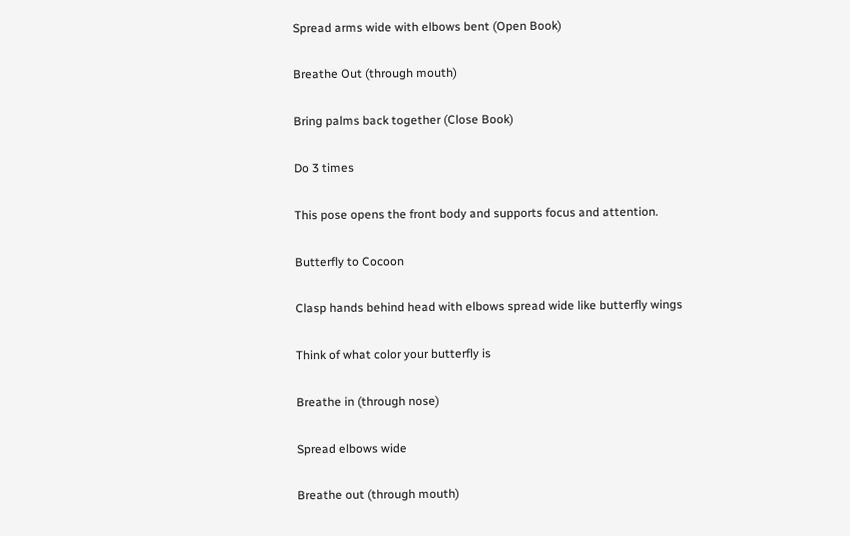Spread arms wide with elbows bent (Open Book)

Breathe Out (through mouth)

Bring palms back together (Close Book)

Do 3 times

This pose opens the front body and supports focus and attention.

Butterfly to Cocoon

Clasp hands behind head with elbows spread wide like butterfly wings

Think of what color your butterfly is

Breathe in (through nose)

Spread elbows wide

Breathe out (through mouth)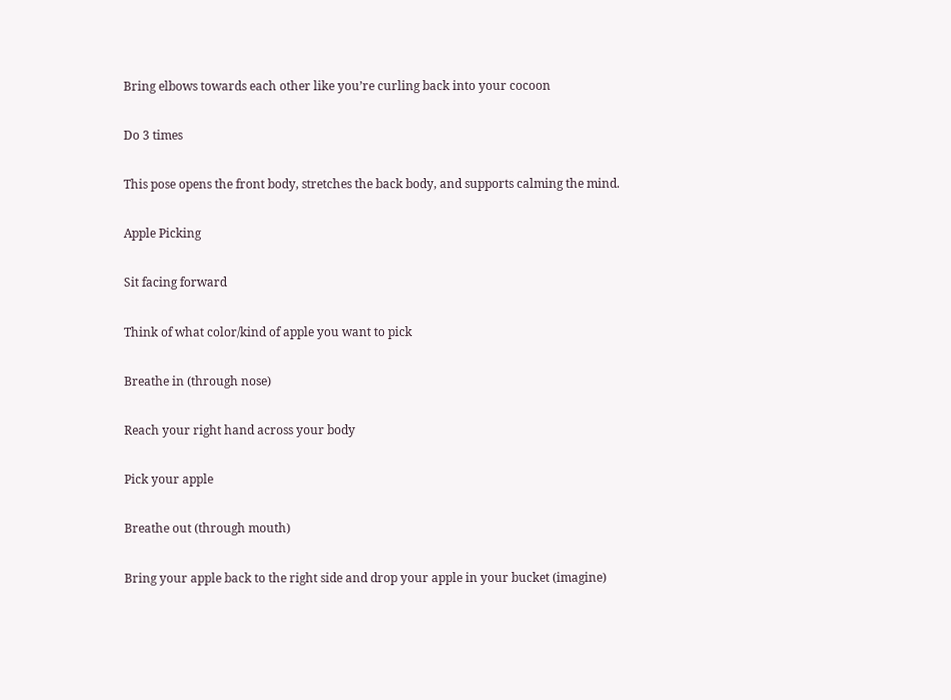Bring elbows towards each other like you’re curling back into your cocoon

Do 3 times

This pose opens the front body, stretches the back body, and supports calming the mind.

Apple Picking

Sit facing forward

Think of what color/kind of apple you want to pick

Breathe in (through nose)

Reach your right hand across your body

Pick your apple

Breathe out (through mouth)

Bring your apple back to the right side and drop your apple in your bucket (imagine)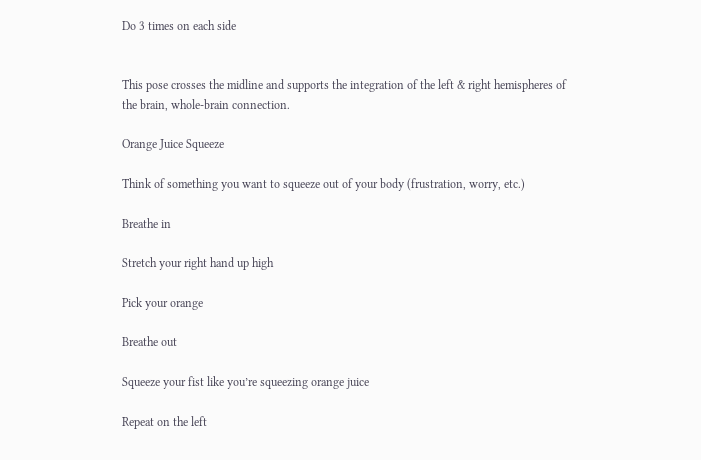Do 3 times on each side


This pose crosses the midline and supports the integration of the left & right hemispheres of the brain, whole-brain connection.

Orange Juice Squeeze

Think of something you want to squeeze out of your body (frustration, worry, etc.)

Breathe in

Stretch your right hand up high

Pick your orange

Breathe out

Squeeze your fist like you’re squeezing orange juice

Repeat on the left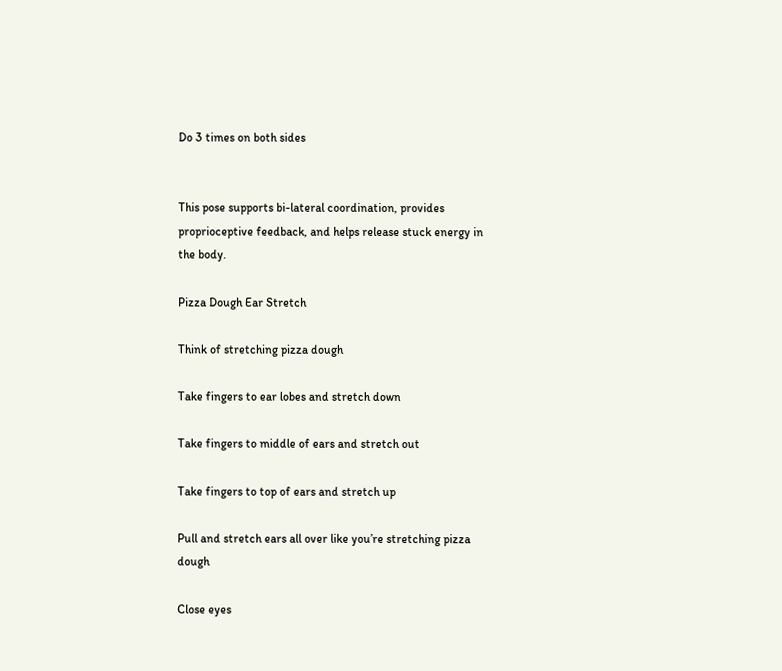Do 3 times on both sides


This pose supports bi-lateral coordination, provides proprioceptive feedback, and helps release stuck energy in the body.

Pizza Dough Ear Stretch

Think of stretching pizza dough

Take fingers to ear lobes and stretch down

Take fingers to middle of ears and stretch out

Take fingers to top of ears and stretch up

Pull and stretch ears all over like you’re stretching pizza dough

Close eyes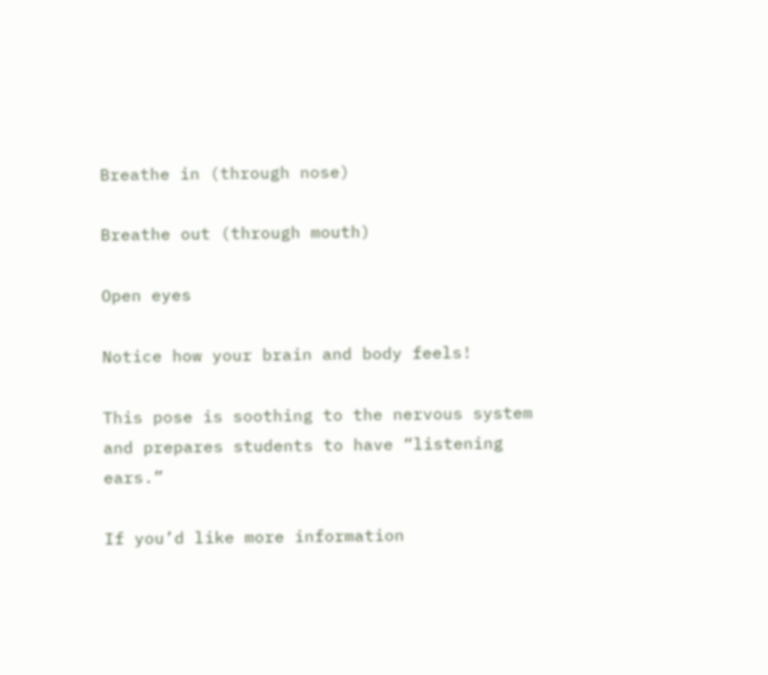Breathe in (through nose)

Breathe out (through mouth)

Open eyes

Notice how your brain and body feels!

This pose is soothing to the nervous system and prepares students to have “listening ears.”

If you’d like more information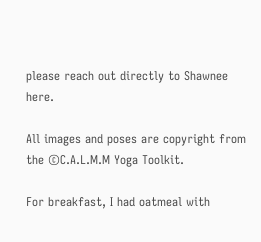please reach out directly to Shawnee here.

All images and poses are copyright from the ©C.A.L.M.M Yoga Toolkit.

For breakfast, I had oatmeal with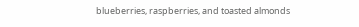blueberries, raspberries, and toasted almonds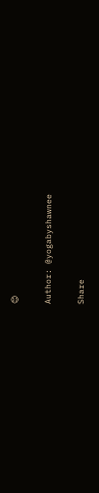😊

Author: @yogabyshawnee

Share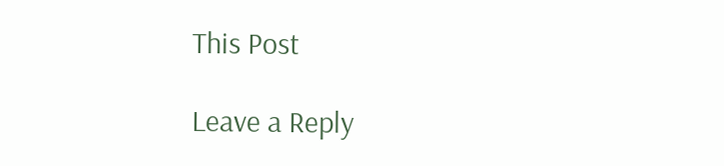This Post

Leave a Reply